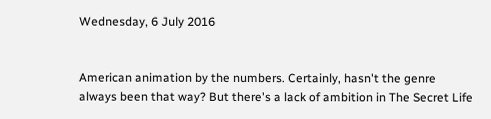Wednesday, 6 July 2016


American animation by the numbers. Certainly, hasn't the genre always been that way? But there's a lack of ambition in The Secret Life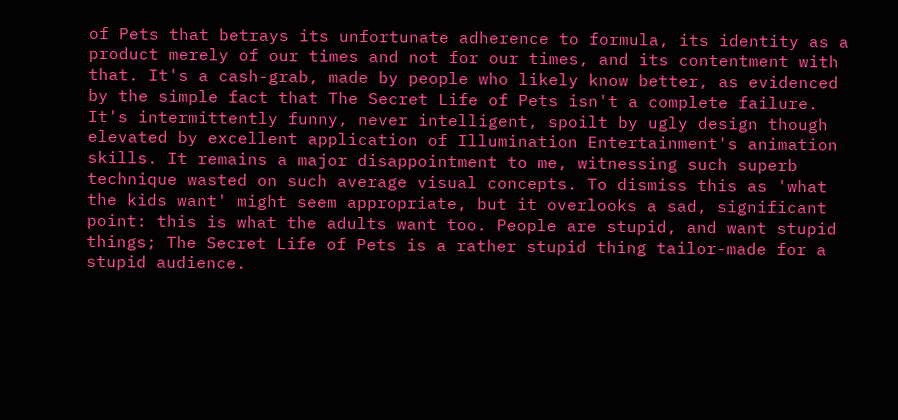of Pets that betrays its unfortunate adherence to formula, its identity as a product merely of our times and not for our times, and its contentment with that. It's a cash-grab, made by people who likely know better, as evidenced by the simple fact that The Secret Life of Pets isn't a complete failure. It's intermittently funny, never intelligent, spoilt by ugly design though elevated by excellent application of Illumination Entertainment's animation skills. It remains a major disappointment to me, witnessing such superb technique wasted on such average visual concepts. To dismiss this as 'what the kids want' might seem appropriate, but it overlooks a sad, significant point: this is what the adults want too. People are stupid, and want stupid things; The Secret Life of Pets is a rather stupid thing tailor-made for a stupid audience.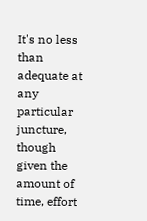It's no less than adequate at any particular juncture, though given the amount of time, effort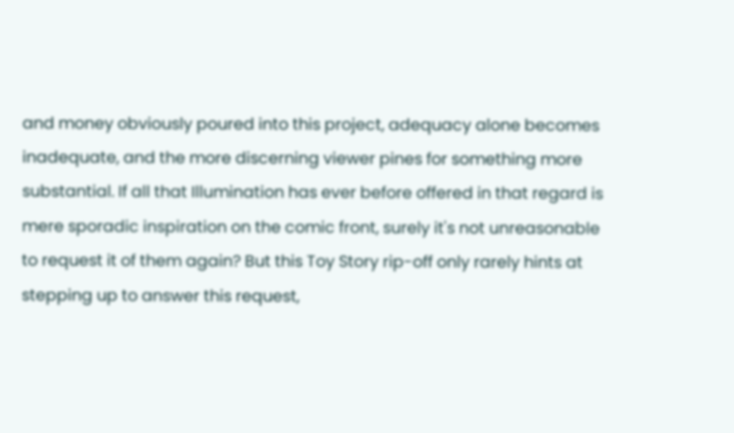and money obviously poured into this project, adequacy alone becomes inadequate, and the more discerning viewer pines for something more substantial. If all that Illumination has ever before offered in that regard is mere sporadic inspiration on the comic front, surely it's not unreasonable to request it of them again? But this Toy Story rip-off only rarely hints at stepping up to answer this request,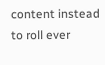content instead to roll ever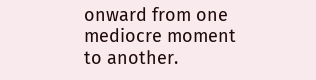onward from one mediocre moment to another.